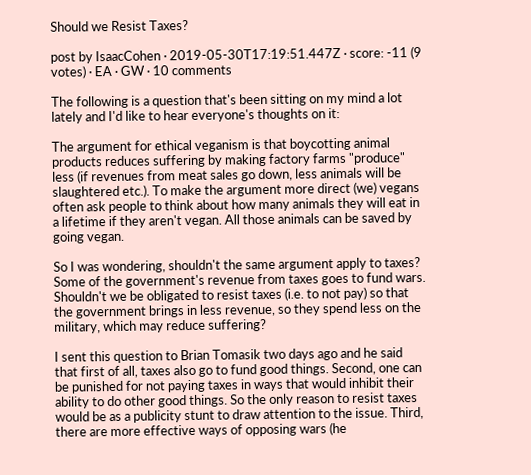Should we Resist Taxes?

post by IsaacCohen · 2019-05-30T17:19:51.447Z · score: -11 (9 votes) · EA · GW · 10 comments

The following is a question that's been sitting on my mind a lot lately and I'd like to hear everyone's thoughts on it:

The argument for ethical veganism is that boycotting animal products reduces suffering by making factory farms "produce" less (if revenues from meat sales go down, less animals will be slaughtered etc.). To make the argument more direct (we) vegans often ask people to think about how many animals they will eat in a lifetime if they aren't vegan. All those animals can be saved by going vegan.

So I was wondering, shouldn't the same argument apply to taxes? Some of the government's revenue from taxes goes to fund wars. Shouldn't we be obligated to resist taxes (i.e. to not pay) so that the government brings in less revenue, so they spend less on the military, which may reduce suffering?

I sent this question to Brian Tomasik two days ago and he said that first of all, taxes also go to fund good things. Second, one can be punished for not paying taxes in ways that would inhibit their ability to do other good things. So the only reason to resist taxes would be as a publicity stunt to draw attention to the issue. Third, there are more effective ways of opposing wars (he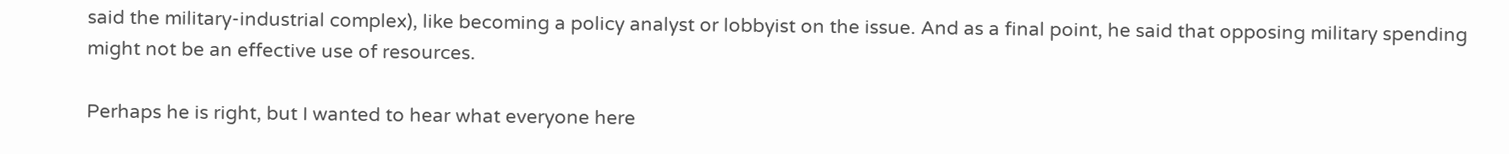said the military-industrial complex), like becoming a policy analyst or lobbyist on the issue. And as a final point, he said that opposing military spending might not be an effective use of resources.

Perhaps he is right, but I wanted to hear what everyone here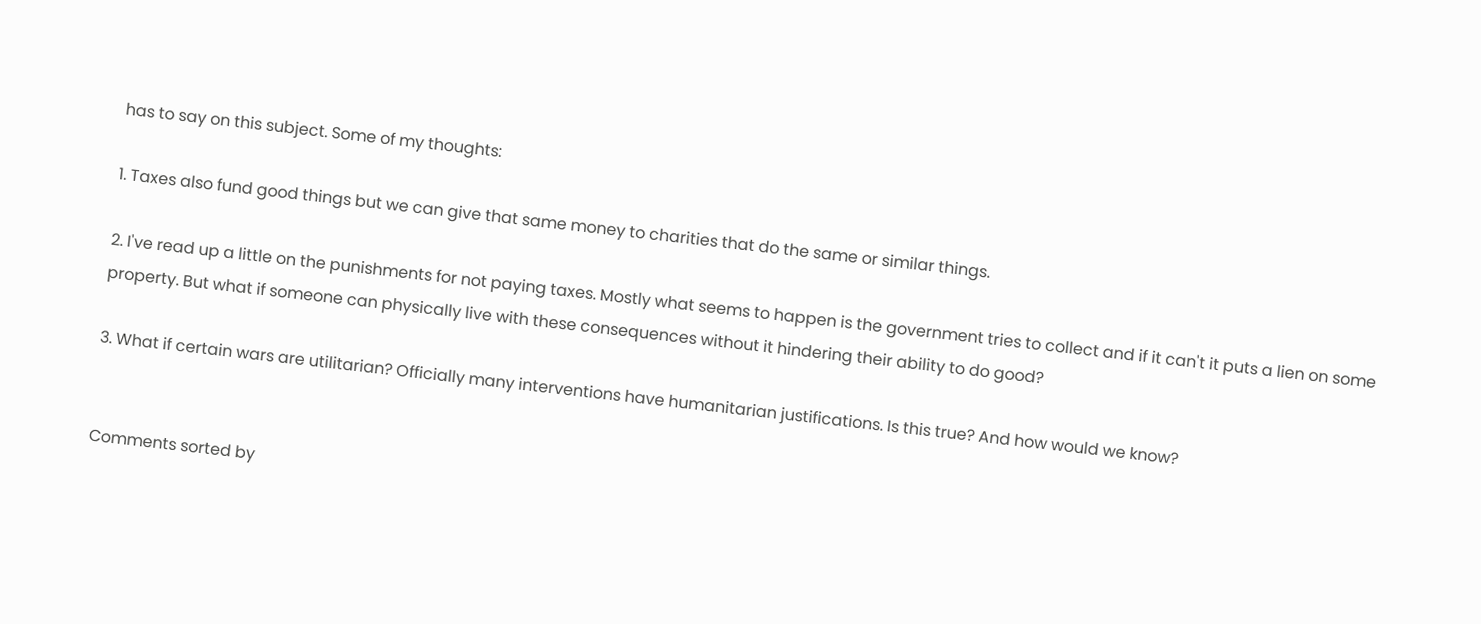has to say on this subject. Some of my thoughts:

1. Taxes also fund good things but we can give that same money to charities that do the same or similar things.

2. I've read up a little on the punishments for not paying taxes. Mostly what seems to happen is the government tries to collect and if it can't it puts a lien on some property. But what if someone can physically live with these consequences without it hindering their ability to do good?

3. What if certain wars are utilitarian? Officially many interventions have humanitarian justifications. Is this true? And how would we know?


Comments sorted by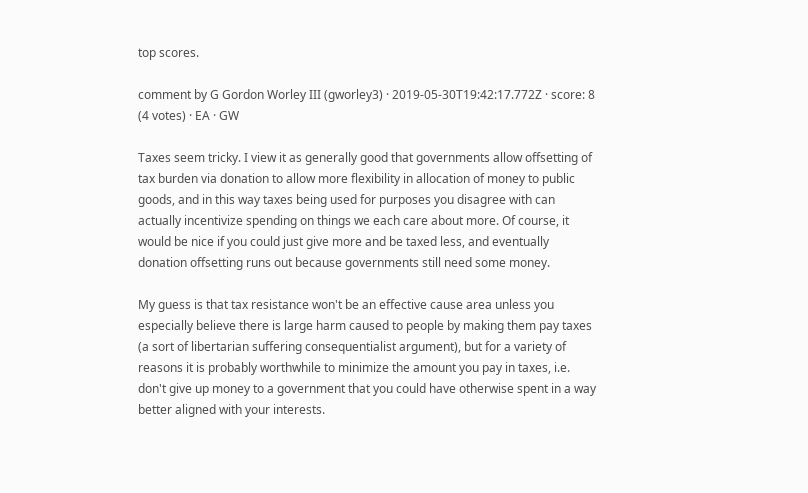top scores.

comment by G Gordon Worley III (gworley3) · 2019-05-30T19:42:17.772Z · score: 8 (4 votes) · EA · GW

Taxes seem tricky. I view it as generally good that governments allow offsetting of tax burden via donation to allow more flexibility in allocation of money to public goods, and in this way taxes being used for purposes you disagree with can actually incentivize spending on things we each care about more. Of course, it would be nice if you could just give more and be taxed less, and eventually donation offsetting runs out because governments still need some money.

My guess is that tax resistance won't be an effective cause area unless you especially believe there is large harm caused to people by making them pay taxes (a sort of libertarian suffering consequentialist argument), but for a variety of reasons it is probably worthwhile to minimize the amount you pay in taxes, i.e. don't give up money to a government that you could have otherwise spent in a way better aligned with your interests.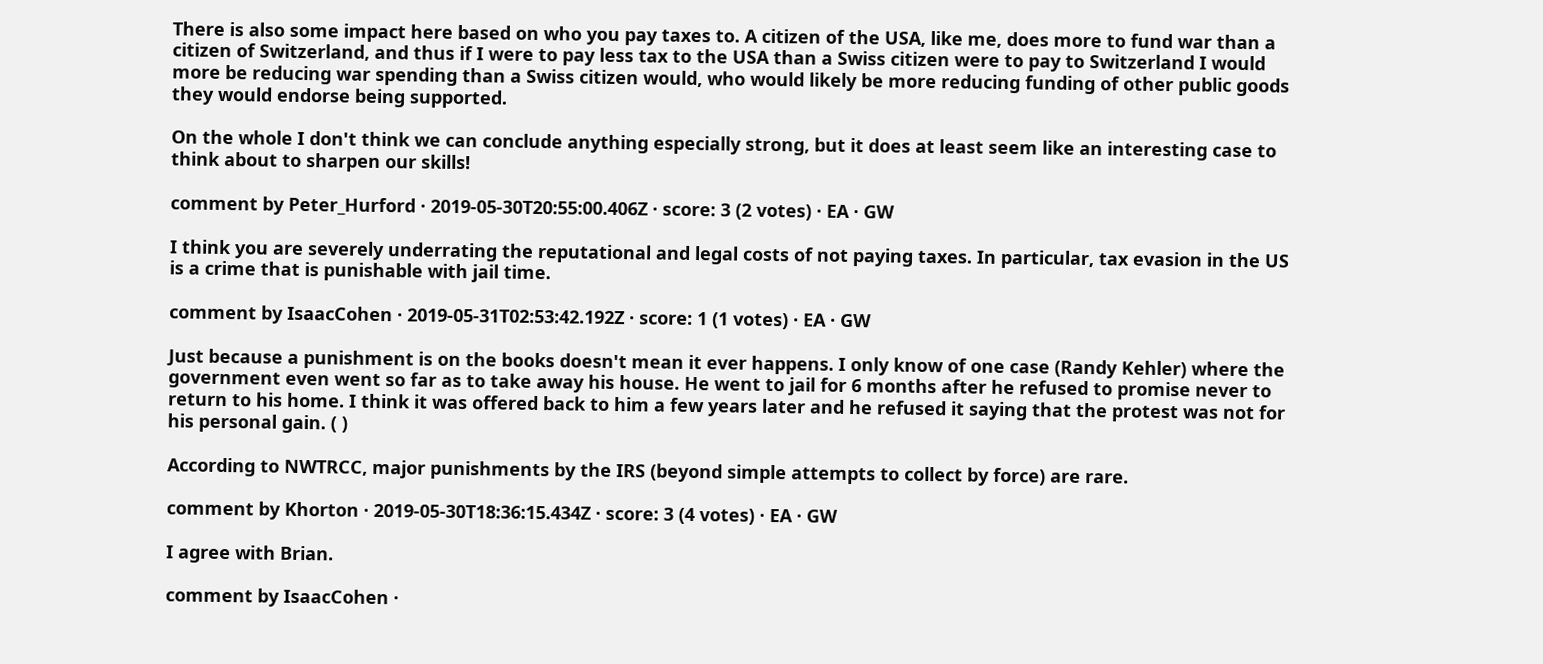There is also some impact here based on who you pay taxes to. A citizen of the USA, like me, does more to fund war than a citizen of Switzerland, and thus if I were to pay less tax to the USA than a Swiss citizen were to pay to Switzerland I would more be reducing war spending than a Swiss citizen would, who would likely be more reducing funding of other public goods they would endorse being supported.

On the whole I don't think we can conclude anything especially strong, but it does at least seem like an interesting case to think about to sharpen our skills!

comment by Peter_Hurford · 2019-05-30T20:55:00.406Z · score: 3 (2 votes) · EA · GW

I think you are severely underrating the reputational and legal costs of not paying taxes. In particular, tax evasion in the US is a crime that is punishable with jail time.

comment by IsaacCohen · 2019-05-31T02:53:42.192Z · score: 1 (1 votes) · EA · GW

Just because a punishment is on the books doesn't mean it ever happens. I only know of one case (Randy Kehler) where the government even went so far as to take away his house. He went to jail for 6 months after he refused to promise never to return to his home. I think it was offered back to him a few years later and he refused it saying that the protest was not for his personal gain. ( )

According to NWTRCC, major punishments by the IRS (beyond simple attempts to collect by force) are rare.

comment by Khorton · 2019-05-30T18:36:15.434Z · score: 3 (4 votes) · EA · GW

I agree with Brian.

comment by IsaacCohen ·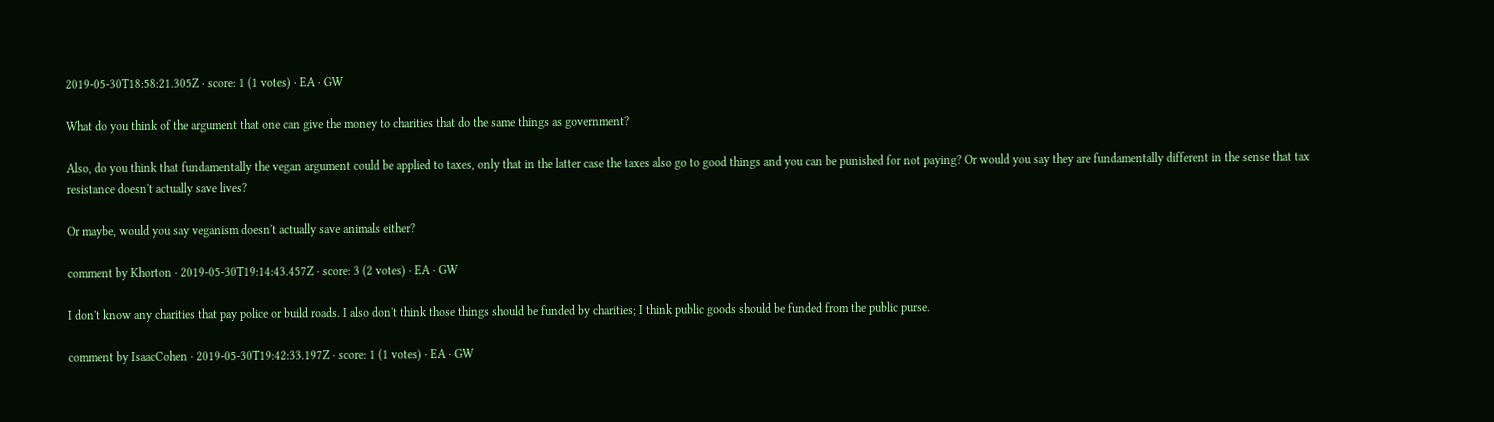2019-05-30T18:58:21.305Z · score: 1 (1 votes) · EA · GW

What do you think of the argument that one can give the money to charities that do the same things as government?

Also, do you think that fundamentally the vegan argument could be applied to taxes, only that in the latter case the taxes also go to good things and you can be punished for not paying? Or would you say they are fundamentally different in the sense that tax resistance doesn't actually save lives?

Or maybe, would you say veganism doesn't actually save animals either?

comment by Khorton · 2019-05-30T19:14:43.457Z · score: 3 (2 votes) · EA · GW

I don't know any charities that pay police or build roads. I also don't think those things should be funded by charities; I think public goods should be funded from the public purse.

comment by IsaacCohen · 2019-05-30T19:42:33.197Z · score: 1 (1 votes) · EA · GW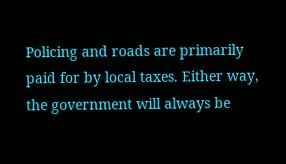Policing and roads are primarily paid for by local taxes. Either way, the government will always be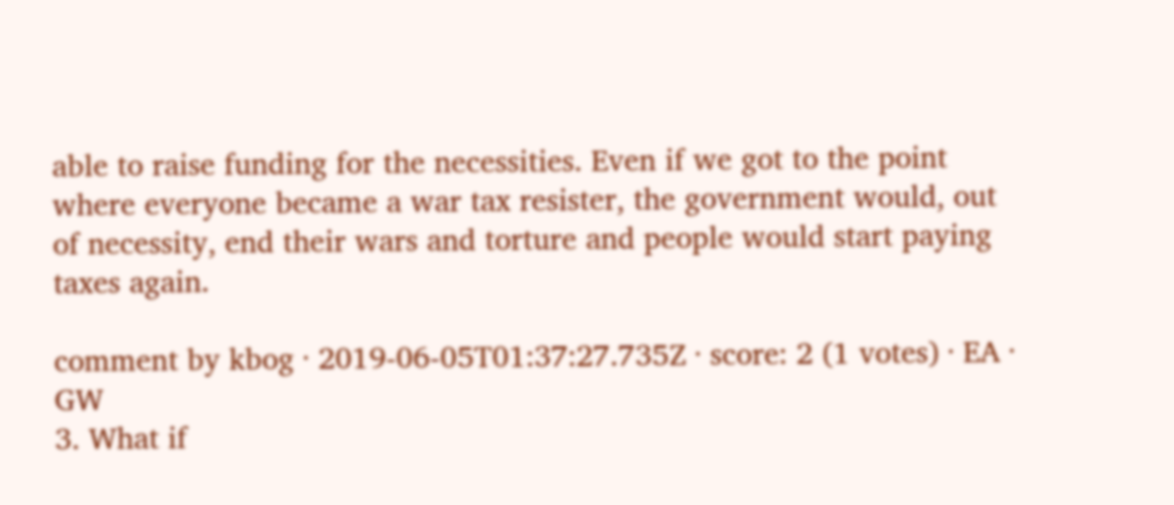able to raise funding for the necessities. Even if we got to the point where everyone became a war tax resister, the government would, out of necessity, end their wars and torture and people would start paying taxes again.

comment by kbog · 2019-06-05T01:37:27.735Z · score: 2 (1 votes) · EA · GW
3. What if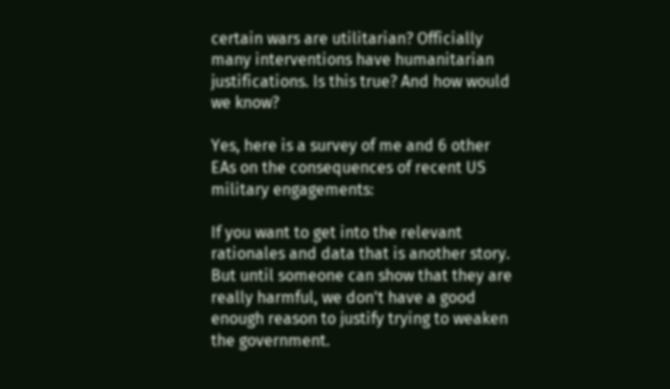certain wars are utilitarian? Officially many interventions have humanitarian justifications. Is this true? And how would we know?

Yes, here is a survey of me and 6 other EAs on the consequences of recent US military engagements:

If you want to get into the relevant rationales and data that is another story. But until someone can show that they are really harmful, we don't have a good enough reason to justify trying to weaken the government.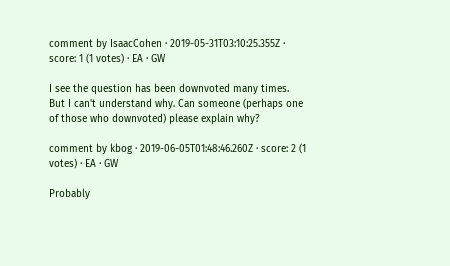comment by IsaacCohen · 2019-05-31T03:10:25.355Z · score: 1 (1 votes) · EA · GW

I see the question has been downvoted many times. But I can't understand why. Can someone (perhaps one of those who downvoted) please explain why?

comment by kbog · 2019-06-05T01:48:46.260Z · score: 2 (1 votes) · EA · GW

Probably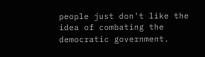people just don't like the idea of combating the democratic government.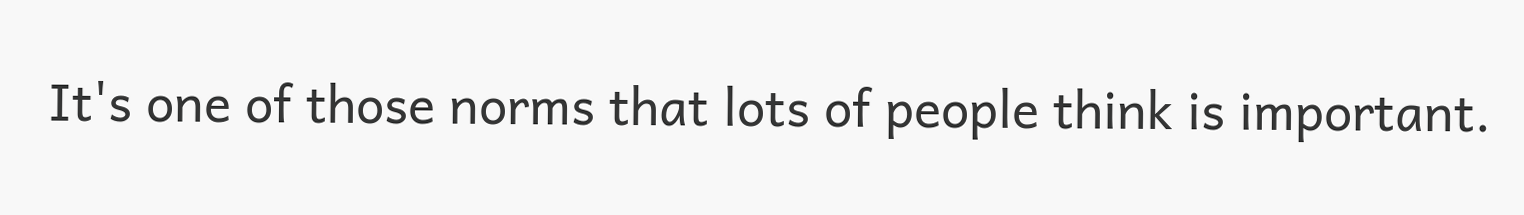It's one of those norms that lots of people think is important.